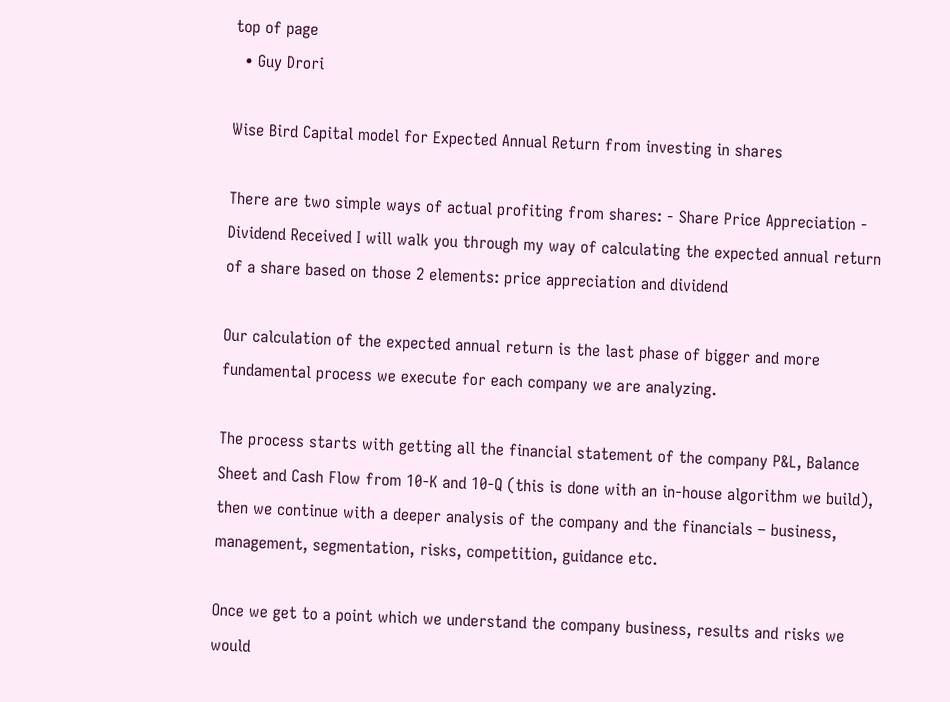top of page
  • Guy Drori

Wise Bird Capital model for Expected Annual Return from investing in shares

There are two simple ways of actual profiting from shares: - Share Price Appreciation - Dividend Received I will walk you through my way of calculating the expected annual return of a share based on those 2 elements: price appreciation and dividend

Our calculation of the expected annual return is the last phase of bigger and more fundamental process we execute for each company we are analyzing.

The process starts with getting all the financial statement of the company P&L, Balance Sheet and Cash Flow from 10-K and 10-Q (this is done with an in-house algorithm we build), then we continue with a deeper analysis of the company and the financials – business, management, segmentation, risks, competition, guidance etc.

Once we get to a point which we understand the company business, results and risks we would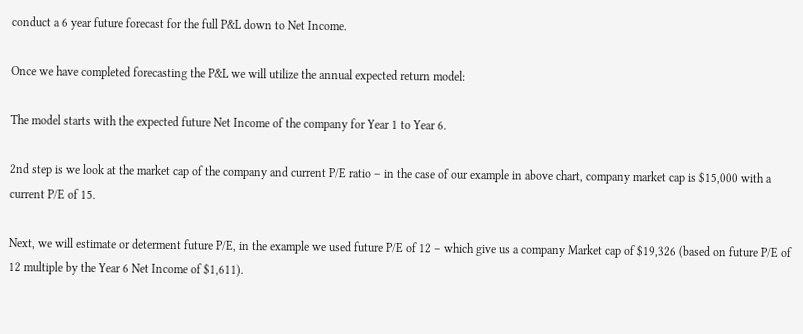conduct a 6 year future forecast for the full P&L down to Net Income.

Once we have completed forecasting the P&L we will utilize the annual expected return model:

The model starts with the expected future Net Income of the company for Year 1 to Year 6.

2nd step is we look at the market cap of the company and current P/E ratio – in the case of our example in above chart, company market cap is $15,000 with a current P/E of 15.

Next, we will estimate or determent future P/E, in the example we used future P/E of 12 – which give us a company Market cap of $19,326 (based on future P/E of 12 multiple by the Year 6 Net Income of $1,611).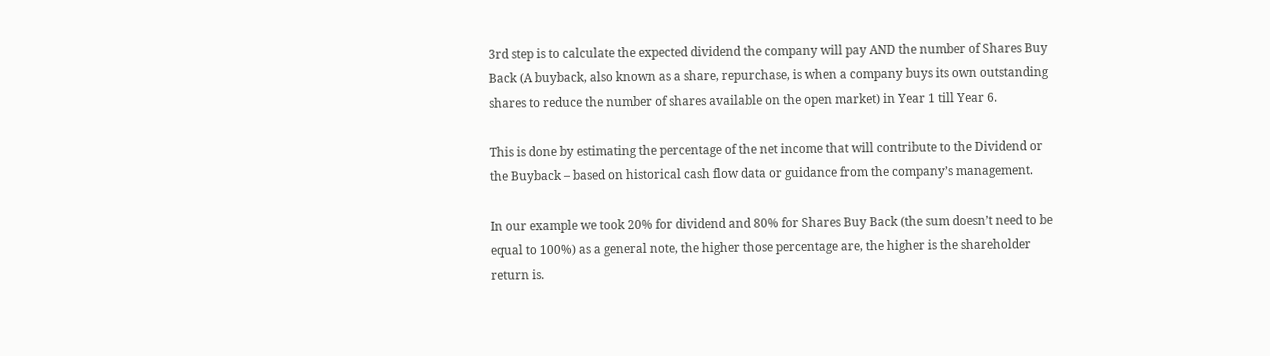3rd step is to calculate the expected dividend the company will pay AND the number of Shares Buy Back (A buyback, also known as a share, repurchase, is when a company buys its own outstanding shares to reduce the number of shares available on the open market) in Year 1 till Year 6.

This is done by estimating the percentage of the net income that will contribute to the Dividend or the Buyback – based on historical cash flow data or guidance from the company’s management.

In our example we took 20% for dividend and 80% for Shares Buy Back (the sum doesn’t need to be equal to 100%) as a general note, the higher those percentage are, the higher is the shareholder return is.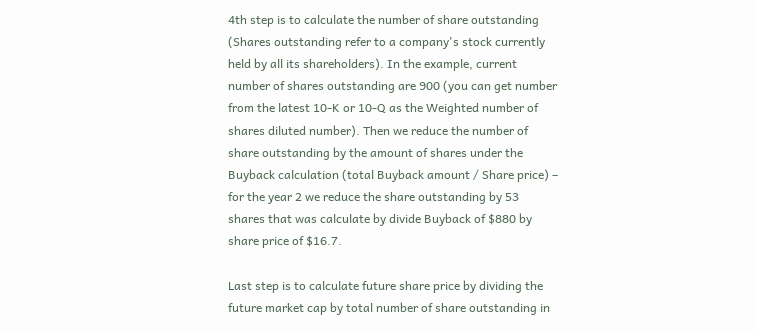4th step is to calculate the number of share outstanding (Shares outstanding refer to a company's stock currently held by all its shareholders). In the example, current number of shares outstanding are 900 (you can get number from the latest 10-K or 10-Q as the Weighted number of shares diluted number). Then we reduce the number of share outstanding by the amount of shares under the Buyback calculation (total Buyback amount / Share price) – for the year 2 we reduce the share outstanding by 53 shares that was calculate by divide Buyback of $880 by share price of $16.7.

Last step is to calculate future share price by dividing the future market cap by total number of share outstanding in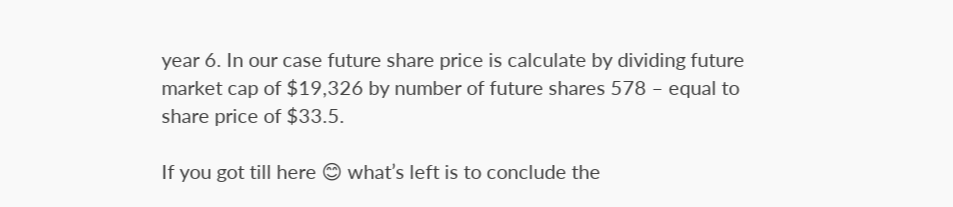year 6. In our case future share price is calculate by dividing future market cap of $19,326 by number of future shares 578 – equal to share price of $33.5.

If you got till here 😊 what’s left is to conclude the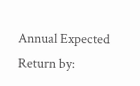Annual Expected Return by: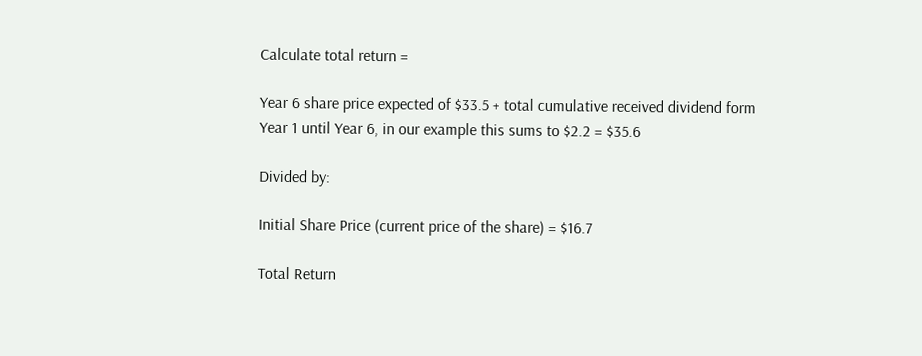Calculate total return =

Year 6 share price expected of $33.5 + total cumulative received dividend form Year 1 until Year 6, in our example this sums to $2.2 = $35.6

Divided by:

Initial Share Price (current price of the share) = $16.7

Total Return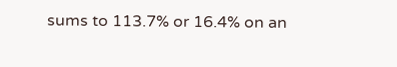sums to 113.7% or 16.4% on an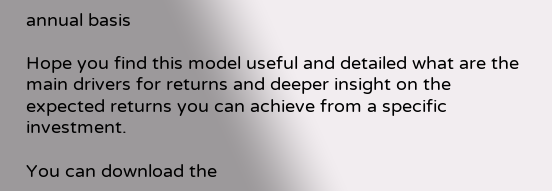annual basis

Hope you find this model useful and detailed what are the main drivers for returns and deeper insight on the expected returns you can achieve from a specific investment.

You can download the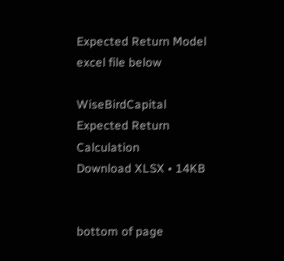Expected Return Model excel file below

WiseBirdCapital Expected Return Calculation
Download XLSX • 14KB


bottom of page